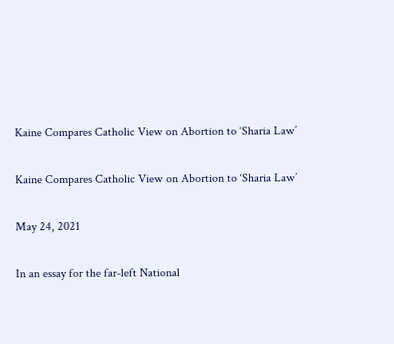Kaine Compares Catholic View on Abortion to ‘Sharia Law’

Kaine Compares Catholic View on Abortion to ‘Sharia Law’

May 24, 2021

In an essay for the far-left National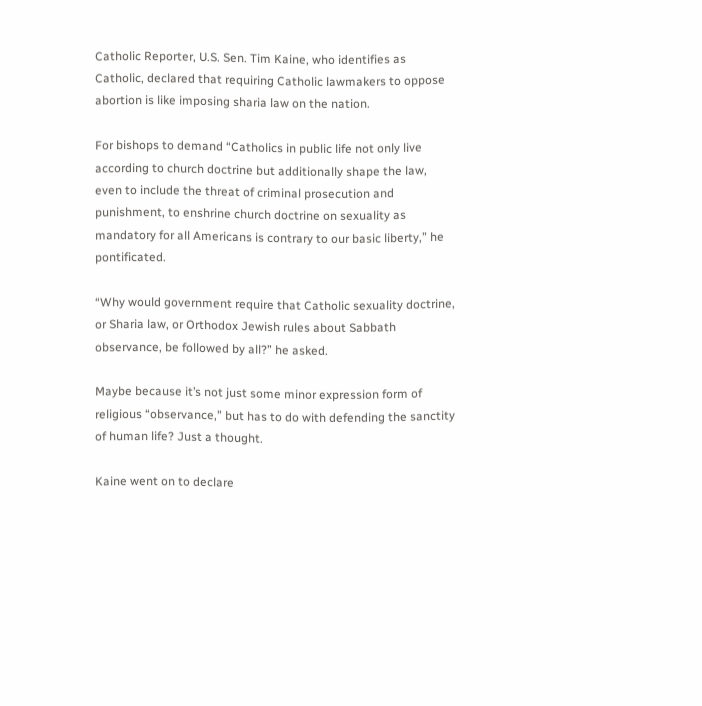Catholic Reporter, U.S. Sen. Tim Kaine, who identifies as Catholic, declared that requiring Catholic lawmakers to oppose abortion is like imposing sharia law on the nation.

For bishops to demand “Catholics in public life not only live according to church doctrine but additionally shape the law, even to include the threat of criminal prosecution and punishment, to enshrine church doctrine on sexuality as mandatory for all Americans is contrary to our basic liberty,” he pontificated.

“Why would government require that Catholic sexuality doctrine, or Sharia law, or Orthodox Jewish rules about Sabbath observance, be followed by all?” he asked.

Maybe because it’s not just some minor expression form of religious “observance,” but has to do with defending the sanctity of human life? Just a thought.

Kaine went on to declare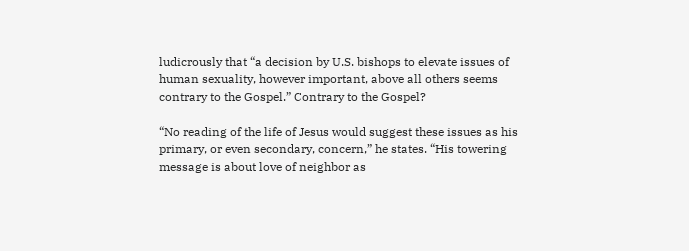ludicrously that “a decision by U.S. bishops to elevate issues of human sexuality, however important, above all others seems contrary to the Gospel.” Contrary to the Gospel?

“No reading of the life of Jesus would suggest these issues as his primary, or even secondary, concern,” he states. “His towering message is about love of neighbor as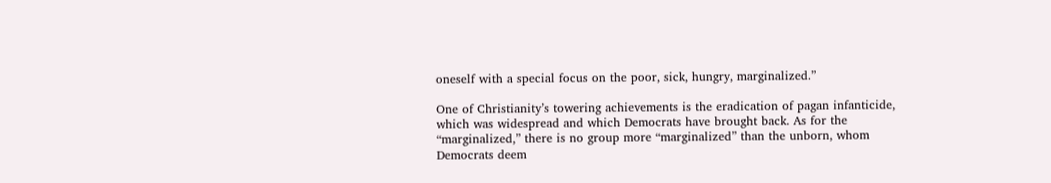oneself with a special focus on the poor, sick, hungry, marginalized.”

One of Christianity’s towering achievements is the eradication of pagan infanticide, which was widespread and which Democrats have brought back. As for the “marginalized,” there is no group more “marginalized” than the unborn, whom Democrats deem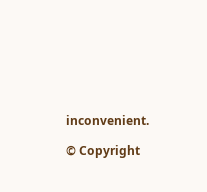inconvenient.

© Copyright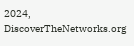2024, DiscoverTheNetworks.org